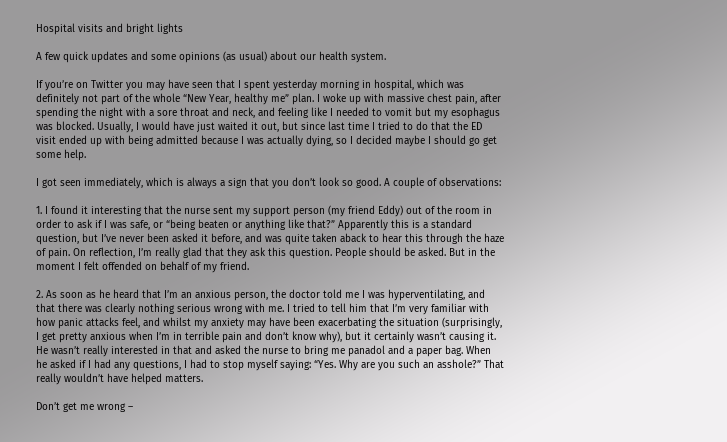Hospital visits and bright lights

A few quick updates and some opinions (as usual) about our health system.

If you’re on Twitter you may have seen that I spent yesterday morning in hospital, which was definitely not part of the whole “New Year, healthy me” plan. I woke up with massive chest pain, after spending the night with a sore throat and neck, and feeling like I needed to vomit but my esophagus was blocked. Usually, I would have just waited it out, but since last time I tried to do that the ED visit ended up with being admitted because I was actually dying, so I decided maybe I should go get some help.

I got seen immediately, which is always a sign that you don’t look so good. A couple of observations:

1. I found it interesting that the nurse sent my support person (my friend Eddy) out of the room in order to ask if I was safe, or “being beaten or anything like that?” Apparently this is a standard question, but I’ve never been asked it before, and was quite taken aback to hear this through the haze of pain. On reflection, I’m really glad that they ask this question. People should be asked. But in the moment I felt offended on behalf of my friend.

2. As soon as he heard that I’m an anxious person, the doctor told me I was hyperventilating, and that there was clearly nothing serious wrong with me. I tried to tell him that I’m very familiar with how panic attacks feel, and whilst my anxiety may have been exacerbating the situation (surprisingly, I get pretty anxious when I’m in terrible pain and don’t know why), but it certainly wasn’t causing it. He wasn’t really interested in that and asked the nurse to bring me panadol and a paper bag. When he asked if I had any questions, I had to stop myself saying: “Yes. Why are you such an asshole?” That really wouldn’t have helped matters.

Don’t get me wrong –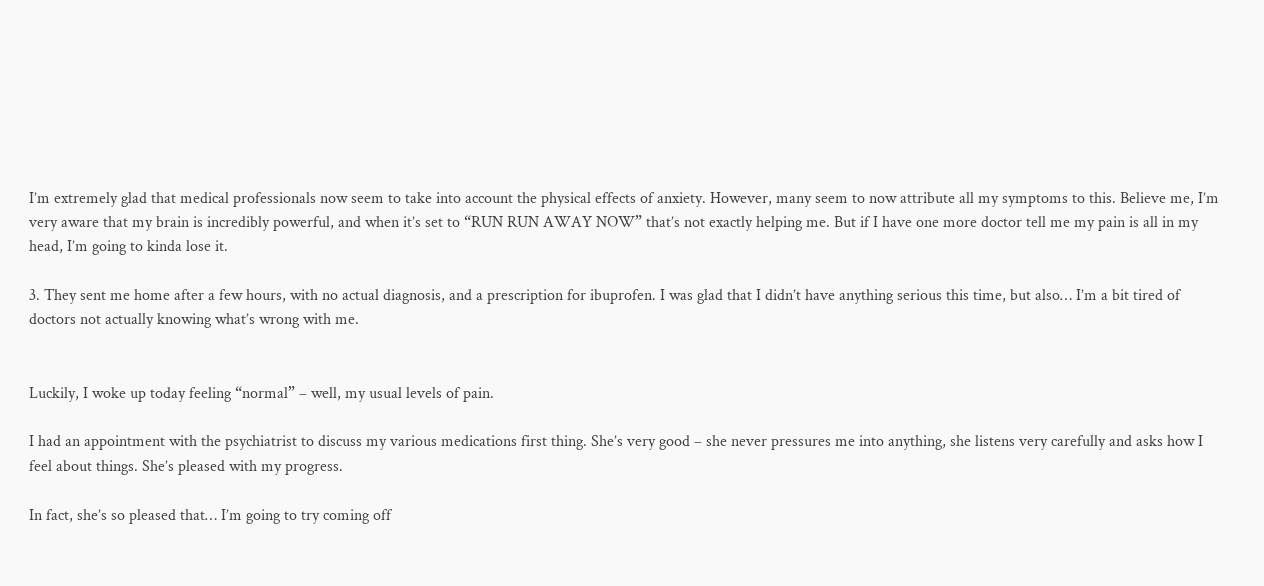I’m extremely glad that medical professionals now seem to take into account the physical effects of anxiety. However, many seem to now attribute all my symptoms to this. Believe me, I’m very aware that my brain is incredibly powerful, and when it’s set to “RUN RUN AWAY NOW” that’s not exactly helping me. But if I have one more doctor tell me my pain is all in my head, I’m going to kinda lose it.

3. They sent me home after a few hours, with no actual diagnosis, and a prescription for ibuprofen. I was glad that I didn’t have anything serious this time, but also… I’m a bit tired of doctors not actually knowing what’s wrong with me.


Luckily, I woke up today feeling “normal” – well, my usual levels of pain.

I had an appointment with the psychiatrist to discuss my various medications first thing. She’s very good – she never pressures me into anything, she listens very carefully and asks how I feel about things. She’s pleased with my progress.

In fact, she’s so pleased that… I’m going to try coming off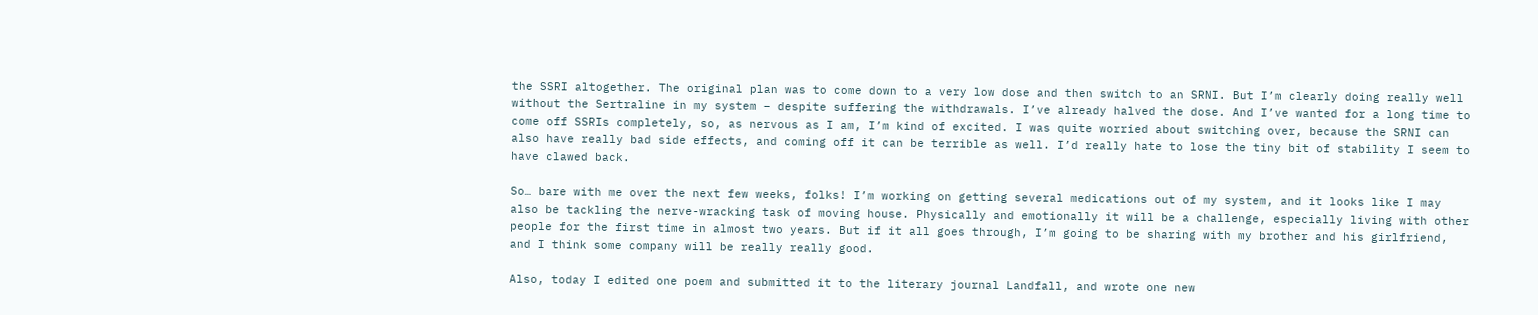the SSRI altogether. The original plan was to come down to a very low dose and then switch to an SRNI. But I’m clearly doing really well without the Sertraline in my system – despite suffering the withdrawals. I’ve already halved the dose. And I’ve wanted for a long time to come off SSRIs completely, so, as nervous as I am, I’m kind of excited. I was quite worried about switching over, because the SRNI can also have really bad side effects, and coming off it can be terrible as well. I’d really hate to lose the tiny bit of stability I seem to have clawed back.

So… bare with me over the next few weeks, folks! I’m working on getting several medications out of my system, and it looks like I may also be tackling the nerve-wracking task of moving house. Physically and emotionally it will be a challenge, especially living with other people for the first time in almost two years. But if it all goes through, I’m going to be sharing with my brother and his girlfriend, and I think some company will be really really good.

Also, today I edited one poem and submitted it to the literary journal Landfall, and wrote one new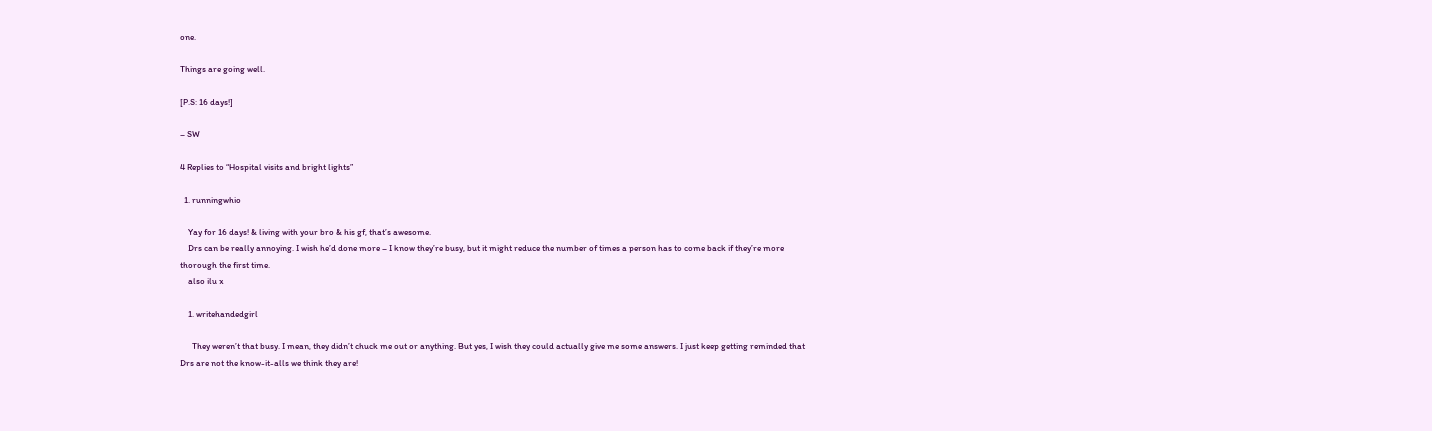one.

Things are going well.

[P.S: 16 days!]

– SW

4 Replies to “Hospital visits and bright lights”

  1. runningwhio

    Yay for 16 days! & living with your bro & his gf, that’s awesome.
    Drs can be really annoying. I wish he’d done more – I know they’re busy, but it might reduce the number of times a person has to come back if they’re more thorough the first time.
    also ilu x

    1. writehandedgirl

      They weren’t that busy. I mean, they didn’t chuck me out or anything. But yes, I wish they could actually give me some answers. I just keep getting reminded that Drs are not the know-it-alls we think they are!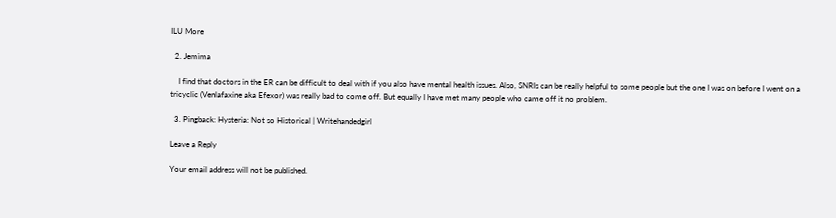ILU More

  2. Jemima

    I find that doctors in the ER can be difficult to deal with if you also have mental health issues. Also, SNRIs can be really helpful to some people but the one I was on before I went on a tricyclic (Venlafaxine aka Efexor) was really bad to come off. But equally I have met many people who came off it no problem.

  3. Pingback: Hysteria: Not so Historical | Writehandedgirl

Leave a Reply

Your email address will not be published.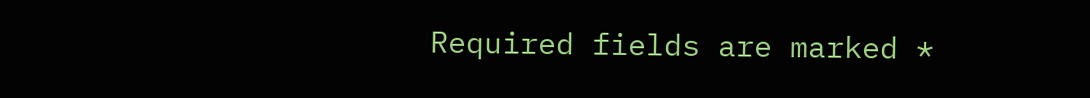Required fields are marked *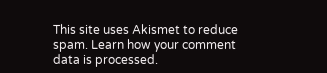This site uses Akismet to reduce spam. Learn how your comment data is processed.